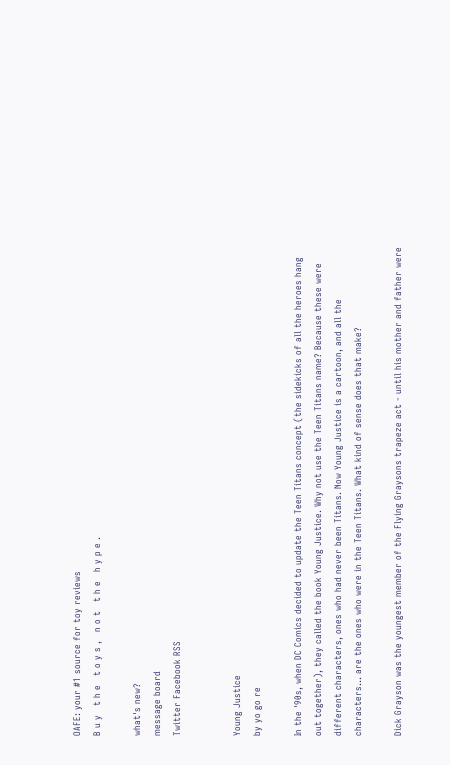OAFE: your #1 source for toy reviews
B u y   t h e   t o y s ,   n o t   t h e   h y p e .

what's new?
message board
Twitter Facebook RSS


Young Justice
by yo go re

In the '90s, when DC Comics decided to update the Teen Titans concept (the sidekicks of all the heroes hang out together), they called the book Young Justice. Why not use the Teen Titans name? Because these were different characters, ones who had never been Titans. Now Young Justice is a cartoon, and all the characters... are the ones who were in the Teen Titans. What kind of sense does that make?

Dick Grayson was the youngest member of the Flying Graysons trapeze act - until his mother and father were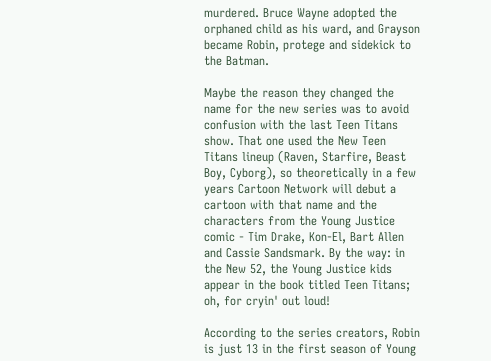murdered. Bruce Wayne adopted the orphaned child as his ward, and Grayson became Robin, protege and sidekick to the Batman.

Maybe the reason they changed the name for the new series was to avoid confusion with the last Teen Titans show. That one used the New Teen Titans lineup (Raven, Starfire, Beast Boy, Cyborg), so theoretically in a few years Cartoon Network will debut a cartoon with that name and the characters from the Young Justice comic - Tim Drake, Kon-El, Bart Allen and Cassie Sandsmark. By the way: in the New 52, the Young Justice kids appear in the book titled Teen Titans; oh, for cryin' out loud!

According to the series creators, Robin is just 13 in the first season of Young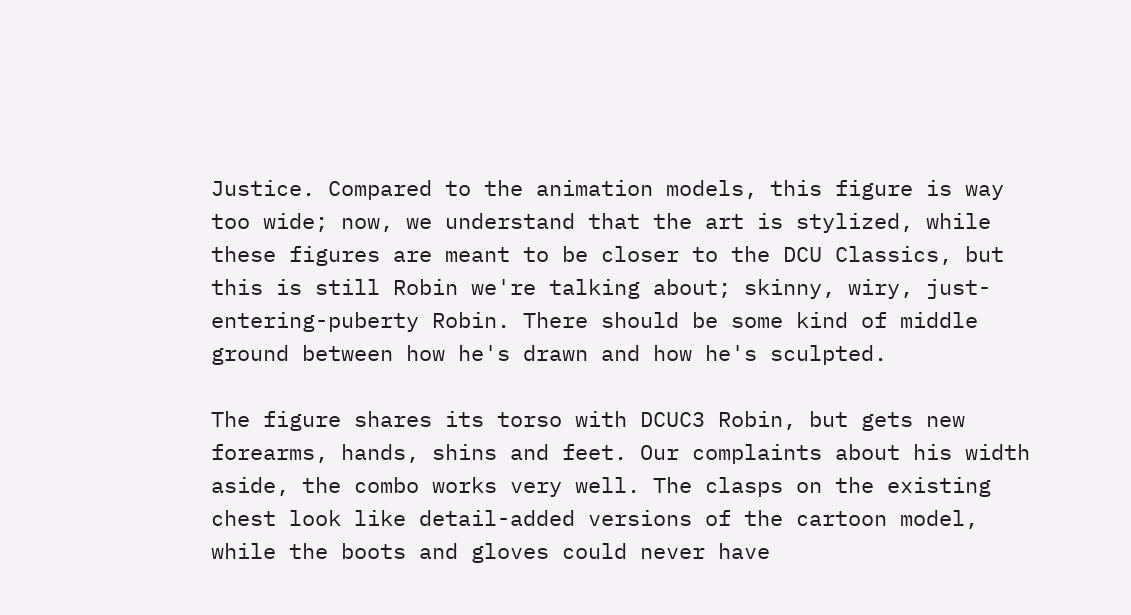Justice. Compared to the animation models, this figure is way too wide; now, we understand that the art is stylized, while these figures are meant to be closer to the DCU Classics, but this is still Robin we're talking about; skinny, wiry, just-entering-puberty Robin. There should be some kind of middle ground between how he's drawn and how he's sculpted.

The figure shares its torso with DCUC3 Robin, but gets new forearms, hands, shins and feet. Our complaints about his width aside, the combo works very well. The clasps on the existing chest look like detail-added versions of the cartoon model, while the boots and gloves could never have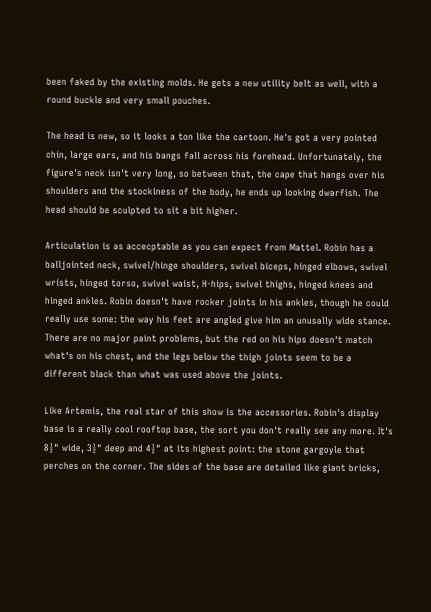been faked by the existing molds. He gets a new utility belt as well, with a round buckle and very small pouches.

The head is new, so it looks a ton like the cartoon. He's got a very pointed chin, large ears, and his bangs fall across his forehead. Unfortunately, the figure's neck isn't very long, so between that, the cape that hangs over his shoulders and the stockiness of the body, he ends up looking dwarfish. The head should be sculpted to sit a bit higher.

Articulation is as accecptable as you can expect from Mattel. Robin has a balljointed neck, swivel/hinge shoulders, swivel biceps, hinged elbows, swivel wrists, hinged torso, swivel waist, H-hips, swivel thighs, hinged knees and hinged ankles. Robin doesn't have rocker joints in his ankles, though he could really use some: the way his feet are angled give him an unusally wide stance. There are no major paint problems, but the red on his hips doesn't match what's on his chest, and the legs below the thigh joints seem to be a different black than what was used above the joints.

Like Artemis, the real star of this show is the accessories. Robin's display base is a really cool rooftop base, the sort you don't really see any more. It's 8½" wide, 3½" deep and 4½" at its highest point: the stone gargoyle that perches on the corner. The sides of the base are detailed like giant bricks,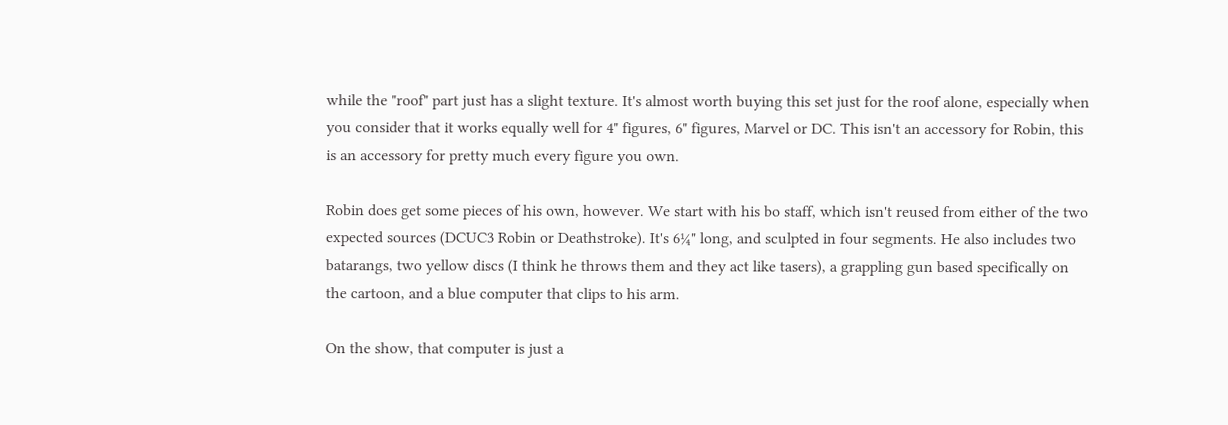while the "roof" part just has a slight texture. It's almost worth buying this set just for the roof alone, especially when you consider that it works equally well for 4" figures, 6" figures, Marvel or DC. This isn't an accessory for Robin, this is an accessory for pretty much every figure you own.

Robin does get some pieces of his own, however. We start with his bo staff, which isn't reused from either of the two expected sources (DCUC3 Robin or Deathstroke). It's 6¼" long, and sculpted in four segments. He also includes two batarangs, two yellow discs (I think he throws them and they act like tasers), a grappling gun based specifically on the cartoon, and a blue computer that clips to his arm.

On the show, that computer is just a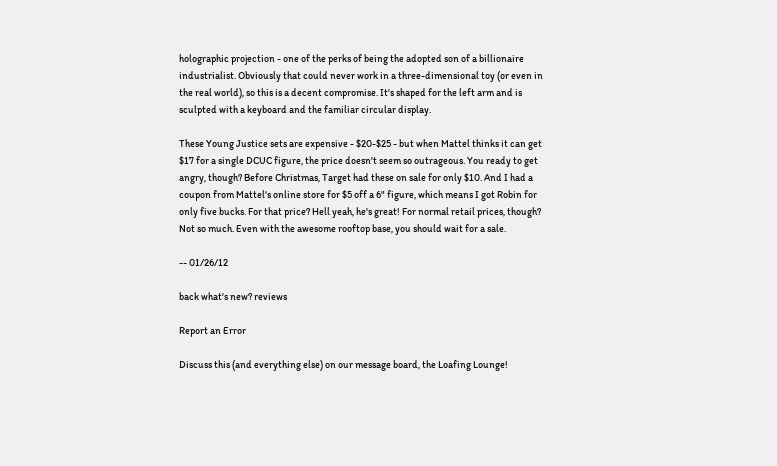holographic projection - one of the perks of being the adopted son of a billionaire industrialist. Obviously that could never work in a three-dimensional toy (or even in the real world), so this is a decent compromise. It's shaped for the left arm and is sculpted with a keyboard and the familiar circular display.

These Young Justice sets are expensive - $20-$25 - but when Mattel thinks it can get $17 for a single DCUC figure, the price doesn't seem so outrageous. You ready to get angry, though? Before Christmas, Target had these on sale for only $10. And I had a coupon from Mattel's online store for $5 off a 6" figure, which means I got Robin for only five bucks. For that price? Hell yeah, he's great! For normal retail prices, though? Not so much. Even with the awesome rooftop base, you should wait for a sale.

-- 01/26/12

back what's new? reviews

Report an Error

Discuss this (and everything else) on our message board, the Loafing Lounge!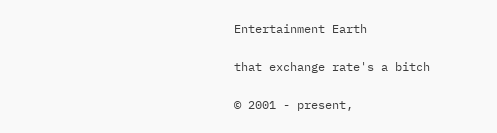Entertainment Earth

that exchange rate's a bitch

© 2001 - present,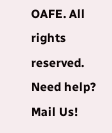OAFE. All rights reserved.
Need help? Mail Us!